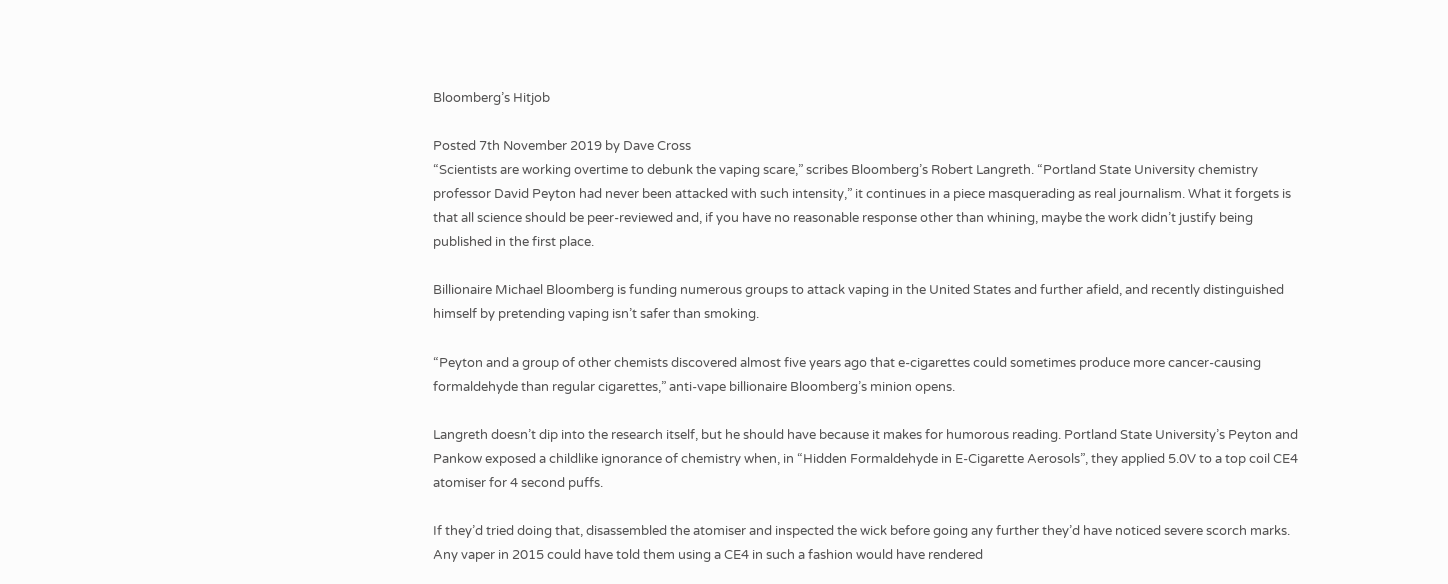Bloomberg’s Hitjob

Posted 7th November 2019 by Dave Cross
“Scientists are working overtime to debunk the vaping scare,” scribes Bloomberg’s Robert Langreth. “Portland State University chemistry professor David Peyton had never been attacked with such intensity,” it continues in a piece masquerading as real journalism. What it forgets is that all science should be peer-reviewed and, if you have no reasonable response other than whining, maybe the work didn’t justify being published in the first place.

Billionaire Michael Bloomberg is funding numerous groups to attack vaping in the United States and further afield, and recently distinguished himself by pretending vaping isn’t safer than smoking.

“Peyton and a group of other chemists discovered almost five years ago that e-cigarettes could sometimes produce more cancer-causing formaldehyde than regular cigarettes,” anti-vape billionaire Bloomberg’s minion opens.

Langreth doesn’t dip into the research itself, but he should have because it makes for humorous reading. Portland State University’s Peyton and Pankow exposed a childlike ignorance of chemistry when, in “Hidden Formaldehyde in E-Cigarette Aerosols”, they applied 5.0V to a top coil CE4 atomiser for 4 second puffs.

If they’d tried doing that, disassembled the atomiser and inspected the wick before going any further they’d have noticed severe scorch marks. Any vaper in 2015 could have told them using a CE4 in such a fashion would have rendered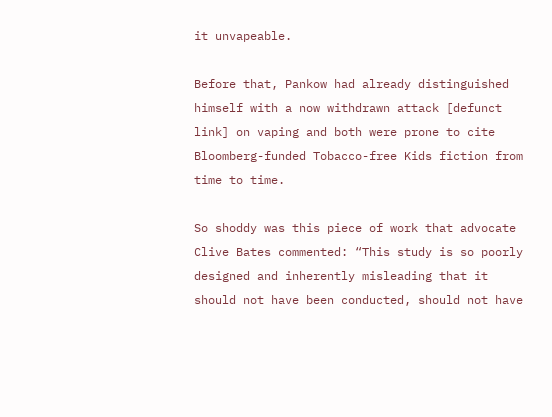it unvapeable.

Before that, Pankow had already distinguished himself with a now withdrawn attack [defunct link] on vaping and both were prone to cite Bloomberg-funded Tobacco-free Kids fiction from time to time.

So shoddy was this piece of work that advocate Clive Bates commented: “This study is so poorly designed and inherently misleading that it should not have been conducted, should not have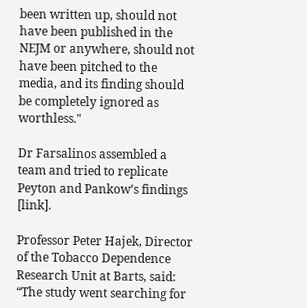been written up, should not have been published in the NEJM or anywhere, should not have been pitched to the media, and its finding should be completely ignored as worthless."

Dr Farsalinos assembled a team and tried to replicate Peyton and Pankow’s findings [link].

Professor Peter Hajek, Director of the Tobacco Dependence Research Unit at Barts, said: “The study went searching for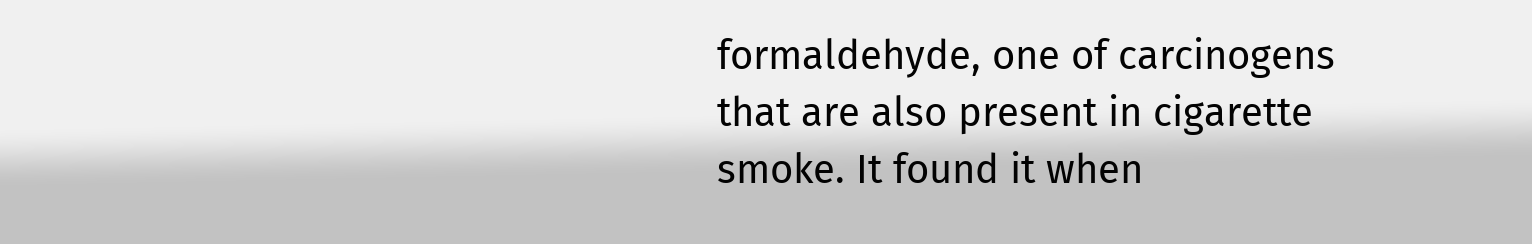formaldehyde, one of carcinogens that are also present in cigarette smoke. It found it when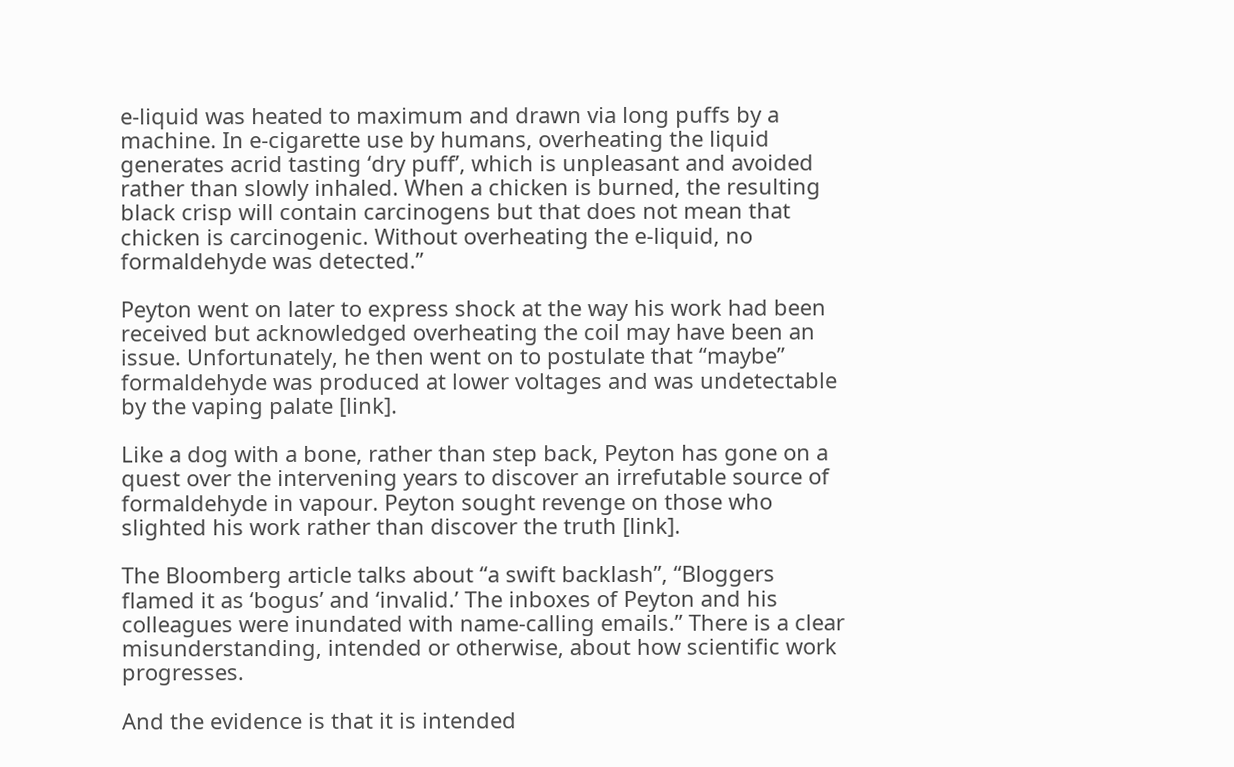e-liquid was heated to maximum and drawn via long puffs by a machine. In e-cigarette use by humans, overheating the liquid generates acrid tasting ‘dry puff’, which is unpleasant and avoided rather than slowly inhaled. When a chicken is burned, the resulting black crisp will contain carcinogens but that does not mean that chicken is carcinogenic. Without overheating the e-liquid, no formaldehyde was detected.”

Peyton went on later to express shock at the way his work had been received but acknowledged overheating the coil may have been an issue. Unfortunately, he then went on to postulate that “maybe” formaldehyde was produced at lower voltages and was undetectable by the vaping palate [link].

Like a dog with a bone, rather than step back, Peyton has gone on a quest over the intervening years to discover an irrefutable source of formaldehyde in vapour. Peyton sought revenge on those who slighted his work rather than discover the truth [link].

The Bloomberg article talks about “a swift backlash”, “Bloggers flamed it as ‘bogus’ and ‘invalid.’ The inboxes of Peyton and his colleagues were inundated with name-calling emails.” There is a clear misunderstanding, intended or otherwise, about how scientific work progresses.

And the evidence is that it is intended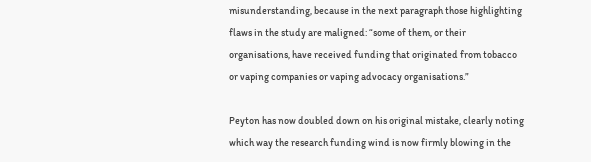misunderstanding, because in the next paragraph those highlighting flaws in the study are maligned: “some of them, or their organisations, have received funding that originated from tobacco or vaping companies or vaping advocacy organisations.”

Peyton has now doubled down on his original mistake, clearly noting which way the research funding wind is now firmly blowing in the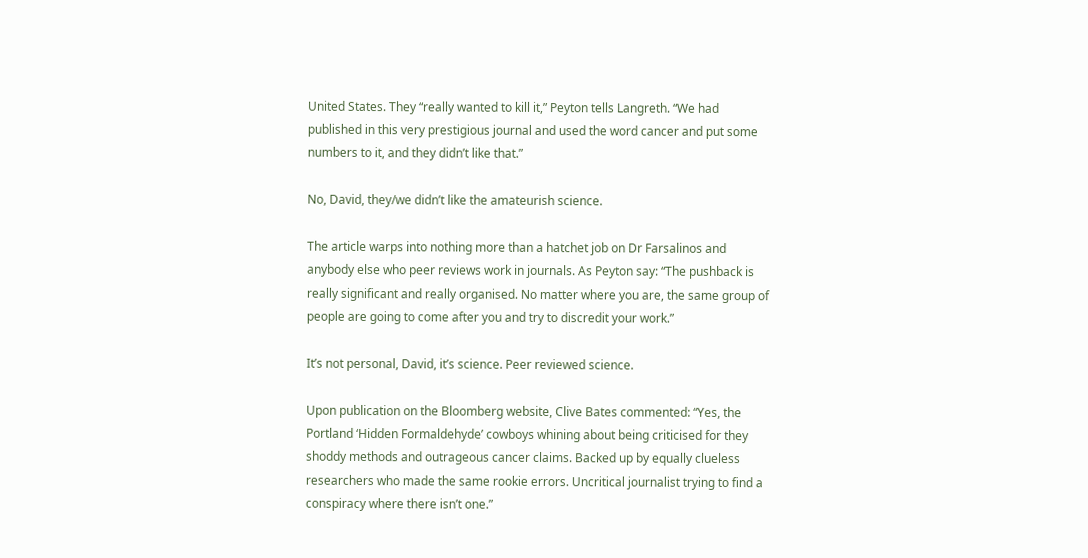United States. They “really wanted to kill it,” Peyton tells Langreth. “We had published in this very prestigious journal and used the word cancer and put some numbers to it, and they didn’t like that.”

No, David, they/we didn’t like the amateurish science.

The article warps into nothing more than a hatchet job on Dr Farsalinos and anybody else who peer reviews work in journals. As Peyton say: “The pushback is really significant and really organised. No matter where you are, the same group of people are going to come after you and try to discredit your work.”

It’s not personal, David, it’s science. Peer reviewed science.

Upon publication on the Bloomberg website, Clive Bates commented: “Yes, the Portland ‘Hidden Formaldehyde’ cowboys whining about being criticised for they shoddy methods and outrageous cancer claims. Backed up by equally clueless researchers who made the same rookie errors. Uncritical journalist trying to find a conspiracy where there isn’t one.”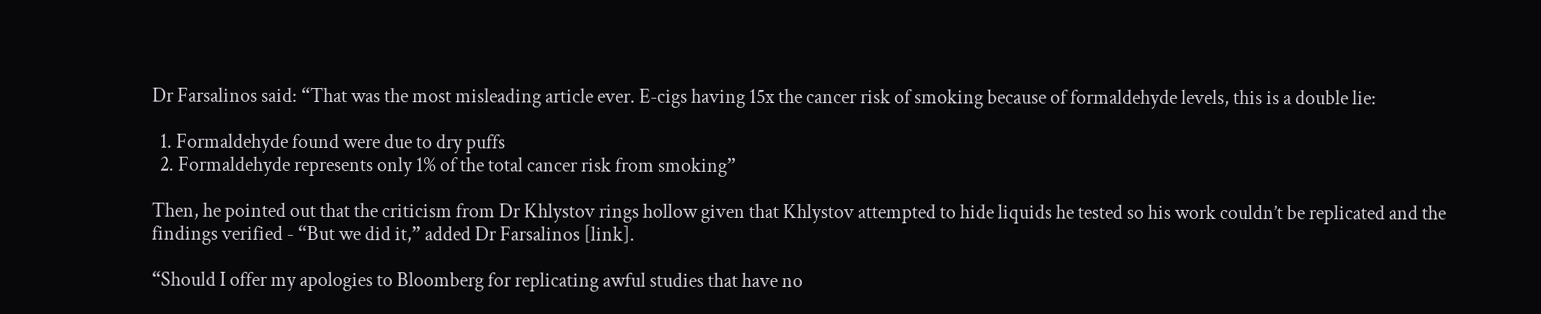Dr Farsalinos said: “That was the most misleading article ever. E-cigs having 15x the cancer risk of smoking because of formaldehyde levels, this is a double lie:

  1. Formaldehyde found were due to dry puffs
  2. Formaldehyde represents only 1% of the total cancer risk from smoking”

Then, he pointed out that the criticism from Dr Khlystov rings hollow given that Khlystov attempted to hide liquids he tested so his work couldn’t be replicated and the findings verified - “But we did it,” added Dr Farsalinos [link].

“Should I offer my apologies to Bloomberg for replicating awful studies that have no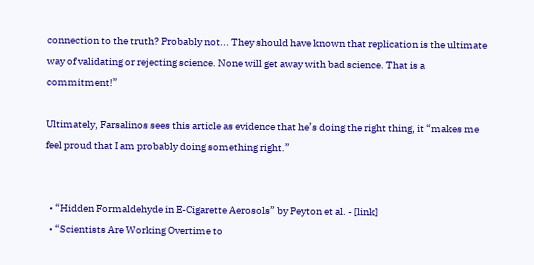connection to the truth? Probably not... They should have known that replication is the ultimate way of validating or rejecting science. None will get away with bad science. That is a commitment!”

Ultimately, Farsalinos sees this article as evidence that he’s doing the right thing, it “makes me feel proud that I am probably doing something right.”


  • “Hidden Formaldehyde in E-Cigarette Aerosols” by Peyton et al. - [link]
  • “Scientists Are Working Overtime to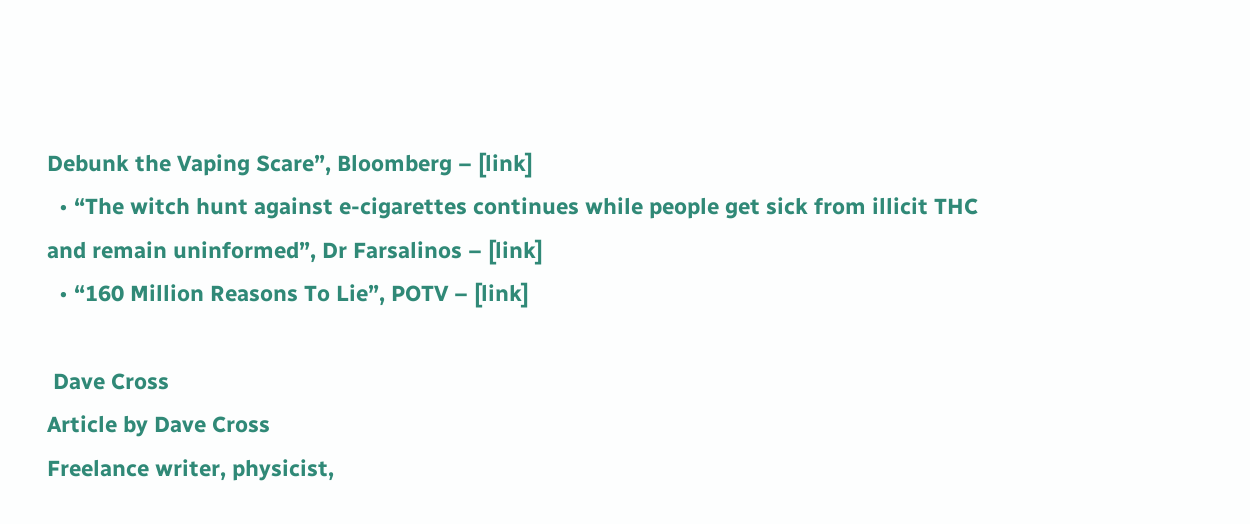Debunk the Vaping Scare”, Bloomberg – [link]
  • “The witch hunt against e-cigarettes continues while people get sick from illicit THC and remain uninformed”, Dr Farsalinos – [link]
  • “160 Million Reasons To Lie”, POTV – [link]

 Dave Cross
Article by Dave Cross
Freelance writer, physicist,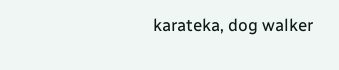karateka, dog walker